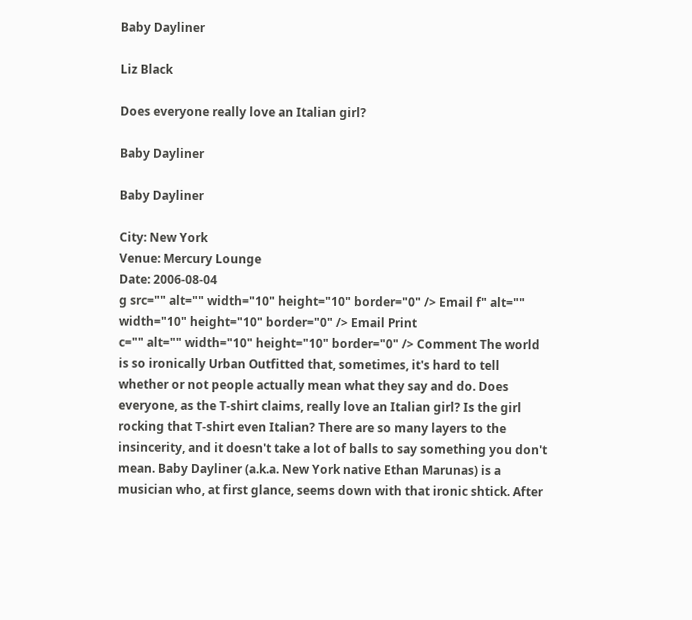Baby Dayliner

Liz Black

Does everyone really love an Italian girl?

Baby Dayliner

Baby Dayliner

City: New York
Venue: Mercury Lounge
Date: 2006-08-04
g src="" alt="" width="10" height="10" border="0" /> Email f" alt="" width="10" height="10" border="0" /> Email Print
c="" alt="" width="10" height="10" border="0" /> Comment The world is so ironically Urban Outfitted that, sometimes, it's hard to tell whether or not people actually mean what they say and do. Does everyone, as the T-shirt claims, really love an Italian girl? Is the girl rocking that T-shirt even Italian? There are so many layers to the insincerity, and it doesn't take a lot of balls to say something you don't mean. Baby Dayliner (a.k.a. New York native Ethan Marunas) is a musician who, at first glance, seems down with that ironic shtick. After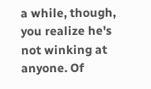a while, though, you realize he's not winking at anyone. Of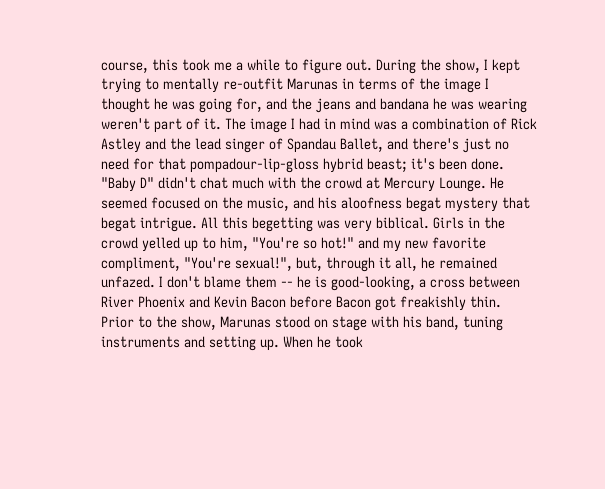course, this took me a while to figure out. During the show, I kept trying to mentally re-outfit Marunas in terms of the image I thought he was going for, and the jeans and bandana he was wearing weren't part of it. The image I had in mind was a combination of Rick Astley and the lead singer of Spandau Ballet, and there's just no need for that pompadour-lip-gloss hybrid beast; it's been done. "Baby D" didn't chat much with the crowd at Mercury Lounge. He seemed focused on the music, and his aloofness begat mystery that begat intrigue. All this begetting was very biblical. Girls in the crowd yelled up to him, "You're so hot!" and my new favorite compliment, "You're sexual!", but, through it all, he remained unfazed. I don't blame them -- he is good-looking, a cross between River Phoenix and Kevin Bacon before Bacon got freakishly thin. Prior to the show, Marunas stood on stage with his band, tuning instruments and setting up. When he took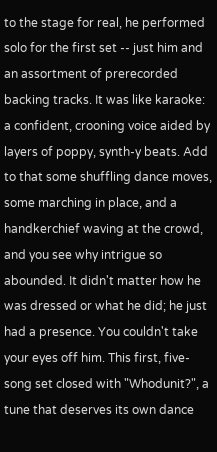to the stage for real, he performed solo for the first set -- just him and an assortment of prerecorded backing tracks. It was like karaoke: a confident, crooning voice aided by layers of poppy, synth-y beats. Add to that some shuffling dance moves, some marching in place, and a handkerchief waving at the crowd, and you see why intrigue so abounded. It didn't matter how he was dressed or what he did; he just had a presence. You couldn't take your eyes off him. This first, five-song set closed with "Whodunit?", a tune that deserves its own dance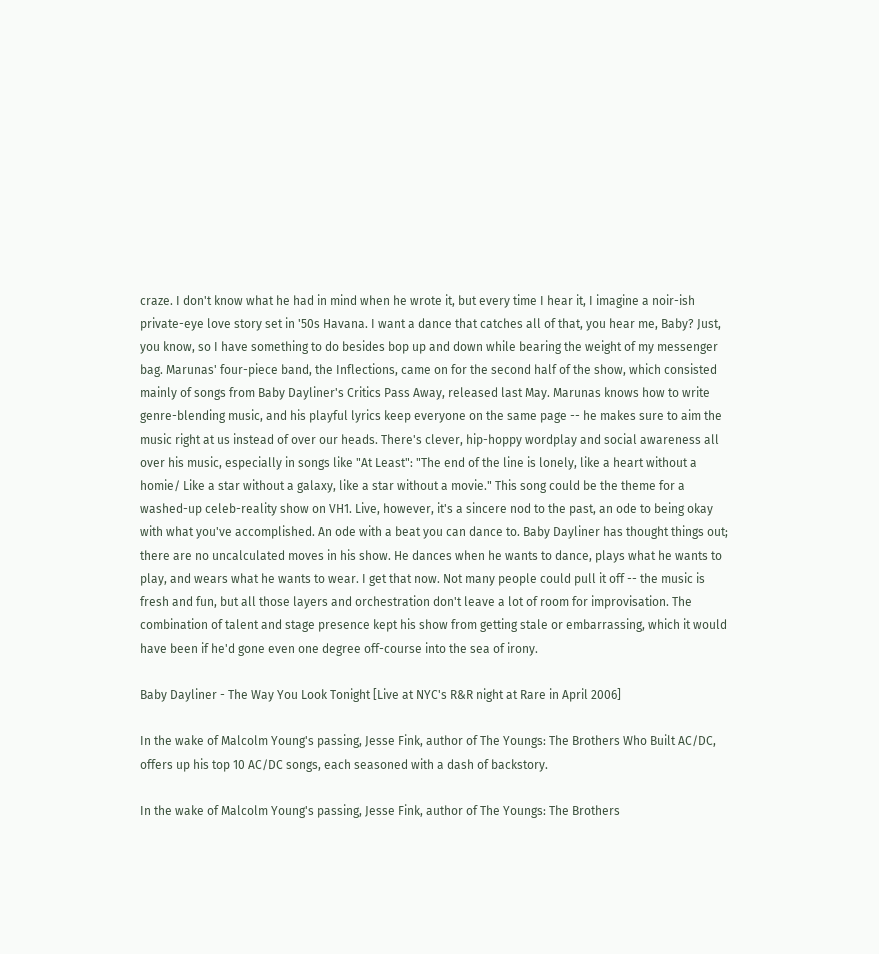craze. I don't know what he had in mind when he wrote it, but every time I hear it, I imagine a noir-ish private-eye love story set in '50s Havana. I want a dance that catches all of that, you hear me, Baby? Just, you know, so I have something to do besides bop up and down while bearing the weight of my messenger bag. Marunas' four-piece band, the Inflections, came on for the second half of the show, which consisted mainly of songs from Baby Dayliner's Critics Pass Away, released last May. Marunas knows how to write genre-blending music, and his playful lyrics keep everyone on the same page -- he makes sure to aim the music right at us instead of over our heads. There's clever, hip-hoppy wordplay and social awareness all over his music, especially in songs like "At Least": "The end of the line is lonely, like a heart without a homie/ Like a star without a galaxy, like a star without a movie." This song could be the theme for a washed-up celeb-reality show on VH1. Live, however, it's a sincere nod to the past, an ode to being okay with what you've accomplished. An ode with a beat you can dance to. Baby Dayliner has thought things out; there are no uncalculated moves in his show. He dances when he wants to dance, plays what he wants to play, and wears what he wants to wear. I get that now. Not many people could pull it off -- the music is fresh and fun, but all those layers and orchestration don't leave a lot of room for improvisation. The combination of talent and stage presence kept his show from getting stale or embarrassing, which it would have been if he'd gone even one degree off-course into the sea of irony.

Baby Dayliner - The Way You Look Tonight [Live at NYC's R&R night at Rare in April 2006]

In the wake of Malcolm Young's passing, Jesse Fink, author of The Youngs: The Brothers Who Built AC/DC, offers up his top 10 AC/DC songs, each seasoned with a dash of backstory.

In the wake of Malcolm Young's passing, Jesse Fink, author of The Youngs: The Brothers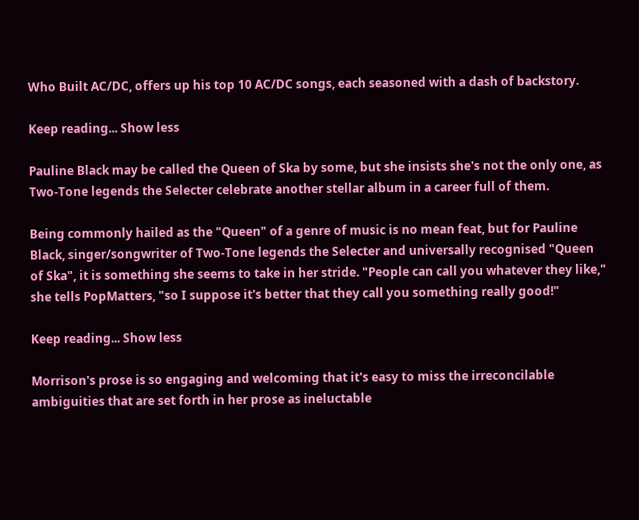Who Built AC/DC, offers up his top 10 AC/DC songs, each seasoned with a dash of backstory.

Keep reading... Show less

Pauline Black may be called the Queen of Ska by some, but she insists she's not the only one, as Two-Tone legends the Selecter celebrate another stellar album in a career full of them.

Being commonly hailed as the "Queen" of a genre of music is no mean feat, but for Pauline Black, singer/songwriter of Two-Tone legends the Selecter and universally recognised "Queen of Ska", it is something she seems to take in her stride. "People can call you whatever they like," she tells PopMatters, "so I suppose it's better that they call you something really good!"

Keep reading... Show less

Morrison's prose is so engaging and welcoming that it's easy to miss the irreconcilable ambiguities that are set forth in her prose as ineluctable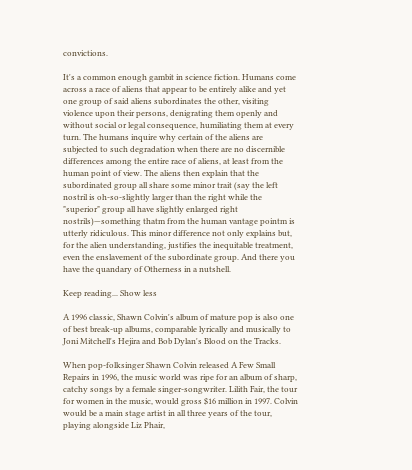convictions.

It's a common enough gambit in science fiction. Humans come across a race of aliens that appear to be entirely alike and yet one group of said aliens subordinates the other, visiting violence upon their persons, denigrating them openly and without social or legal consequence, humiliating them at every turn. The humans inquire why certain of the aliens are subjected to such degradation when there are no discernible differences among the entire race of aliens, at least from the human point of view. The aliens then explain that the subordinated group all share some minor trait (say the left nostril is oh-so-slightly larger than the right while the "superior" group all have slightly enlarged right nostrils)—something thatm from the human vantage pointm is utterly ridiculous. This minor difference not only explains but, for the alien understanding, justifies the inequitable treatment, even the enslavement of the subordinate group. And there you have the quandary of Otherness in a nutshell.

Keep reading... Show less

A 1996 classic, Shawn Colvin's album of mature pop is also one of best break-up albums, comparable lyrically and musically to Joni Mitchell's Hejira and Bob Dylan's Blood on the Tracks.

When pop-folksinger Shawn Colvin released A Few Small Repairs in 1996, the music world was ripe for an album of sharp, catchy songs by a female singer-songwriter. Lilith Fair, the tour for women in the music, would gross $16 million in 1997. Colvin would be a main stage artist in all three years of the tour, playing alongside Liz Phair,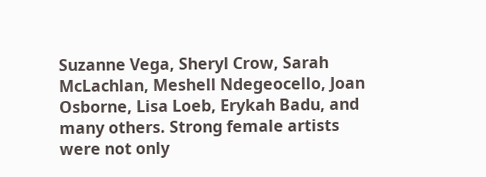Suzanne Vega, Sheryl Crow, Sarah McLachlan, Meshell Ndegeocello, Joan Osborne, Lisa Loeb, Erykah Badu, and many others. Strong female artists were not only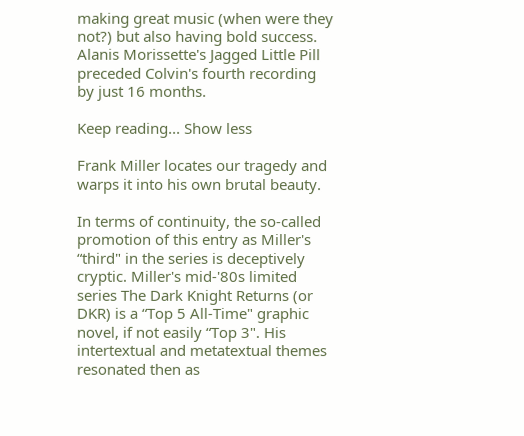making great music (when were they not?) but also having bold success. Alanis Morissette's Jagged Little Pill preceded Colvin's fourth recording by just 16 months.

Keep reading... Show less

Frank Miller locates our tragedy and warps it into his own brutal beauty.

In terms of continuity, the so-called promotion of this entry as Miller's “third" in the series is deceptively cryptic. Miller's mid-'80s limited series The Dark Knight Returns (or DKR) is a “Top 5 All-Time" graphic novel, if not easily “Top 3". His intertextual and metatextual themes resonated then as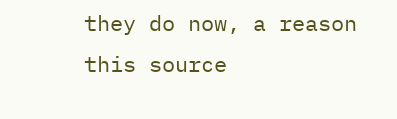they do now, a reason this source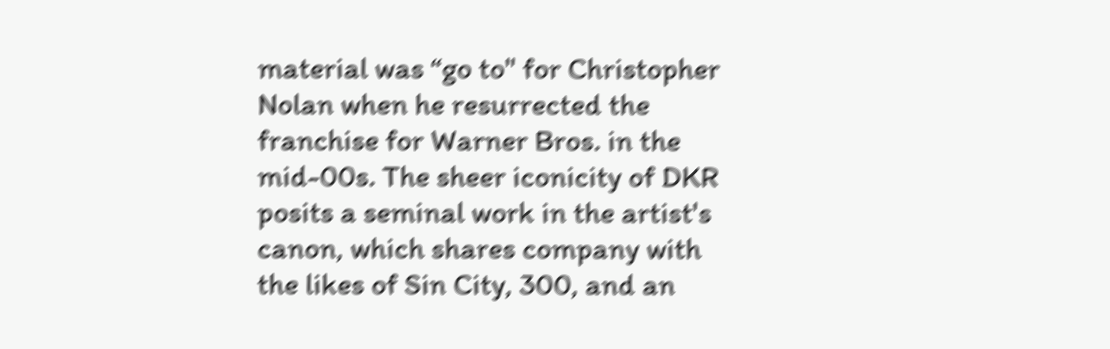material was “go to" for Christopher Nolan when he resurrected the franchise for Warner Bros. in the mid-00s. The sheer iconicity of DKR posits a seminal work in the artist's canon, which shares company with the likes of Sin City, 300, and an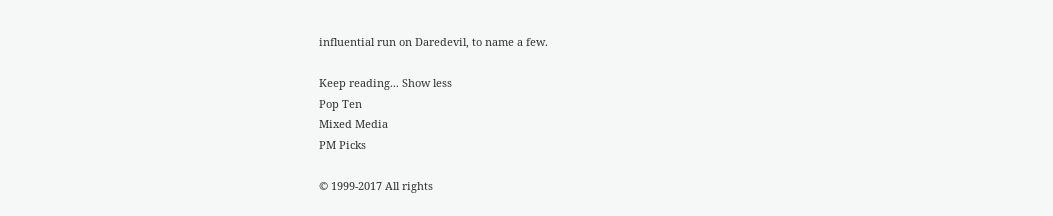influential run on Daredevil, to name a few.

Keep reading... Show less
Pop Ten
Mixed Media
PM Picks

© 1999-2017 All rights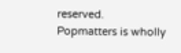reserved.
Popmatters is wholly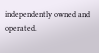independently owned and operated.